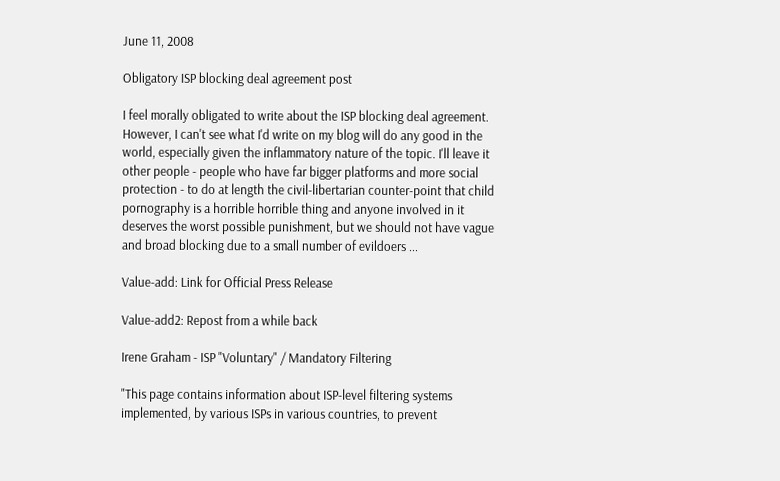June 11, 2008

Obligatory ISP blocking deal agreement post

I feel morally obligated to write about the ISP blocking deal agreement. However, I can't see what I'd write on my blog will do any good in the world, especially given the inflammatory nature of the topic. I'll leave it other people - people who have far bigger platforms and more social protection - to do at length the civil-libertarian counter-point that child pornography is a horrible horrible thing and anyone involved in it deserves the worst possible punishment, but we should not have vague and broad blocking due to a small number of evildoers ...

Value-add: Link for Official Press Release

Value-add2: Repost from a while back

Irene Graham - ISP "Voluntary" / Mandatory Filtering

"This page contains information about ISP-level filtering systems implemented, by various ISPs in various countries, to prevent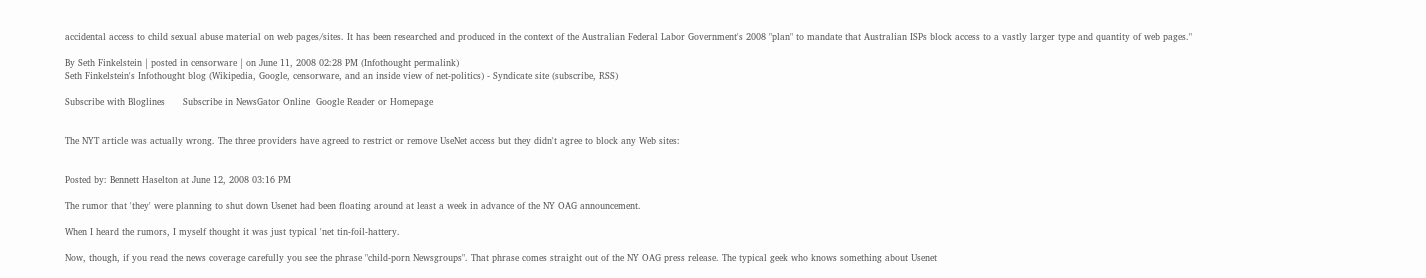accidental access to child sexual abuse material on web pages/sites. It has been researched and produced in the context of the Australian Federal Labor Government's 2008 "plan" to mandate that Australian ISPs block access to a vastly larger type and quantity of web pages."

By Seth Finkelstein | posted in censorware | on June 11, 2008 02:28 PM (Infothought permalink)
Seth Finkelstein's Infothought blog (Wikipedia, Google, censorware, and an inside view of net-politics) - Syndicate site (subscribe, RSS)

Subscribe with Bloglines      Subscribe in NewsGator Online  Google Reader or Homepage


The NYT article was actually wrong. The three providers have agreed to restrict or remove UseNet access but they didn't agree to block any Web sites:


Posted by: Bennett Haselton at June 12, 2008 03:16 PM

The rumor that 'they' were planning to shut down Usenet had been floating around at least a week in advance of the NY OAG announcement.

When I heard the rumors, I myself thought it was just typical 'net tin-foil-hattery.

Now, though, if you read the news coverage carefully you see the phrase "child-porn Newsgroups". That phrase comes straight out of the NY OAG press release. The typical geek who knows something about Usenet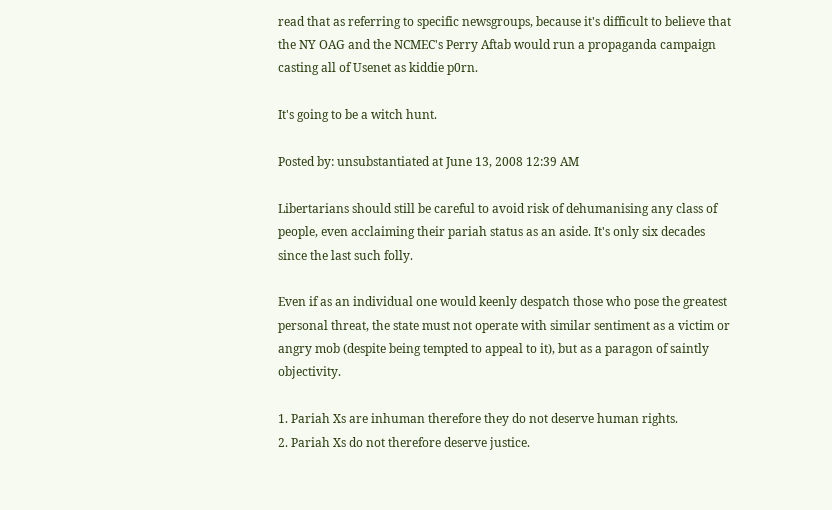read that as referring to specific newsgroups, because it's difficult to believe that the NY OAG and the NCMEC's Perry Aftab would run a propaganda campaign casting all of Usenet as kiddie p0rn.

It's going to be a witch hunt.

Posted by: unsubstantiated at June 13, 2008 12:39 AM

Libertarians should still be careful to avoid risk of dehumanising any class of people, even acclaiming their pariah status as an aside. It's only six decades since the last such folly.

Even if as an individual one would keenly despatch those who pose the greatest personal threat, the state must not operate with similar sentiment as a victim or angry mob (despite being tempted to appeal to it), but as a paragon of saintly objectivity.

1. Pariah Xs are inhuman therefore they do not deserve human rights.
2. Pariah Xs do not therefore deserve justice.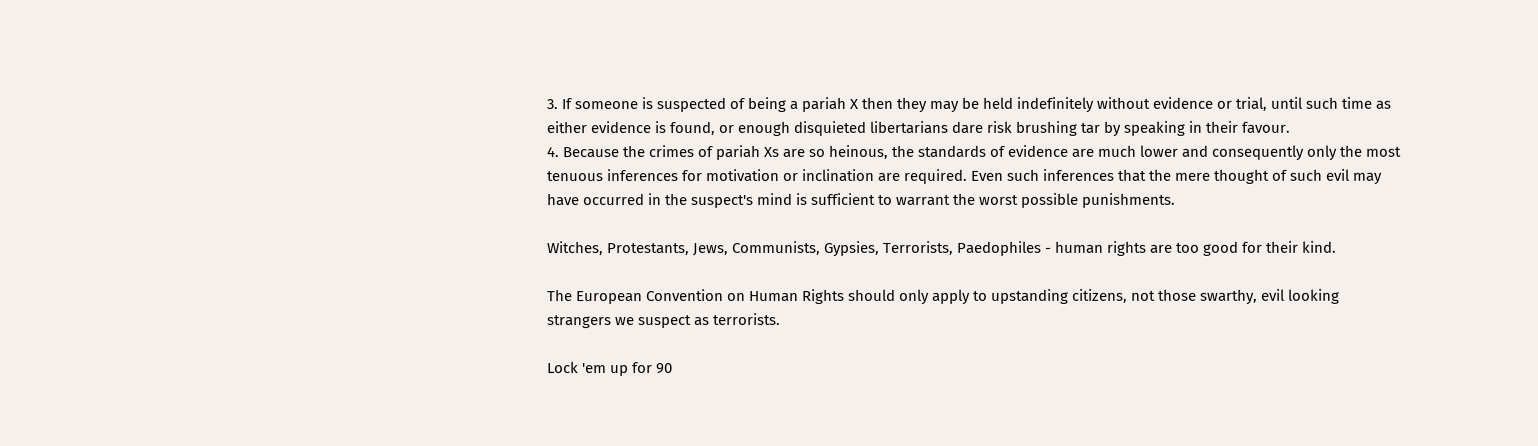3. If someone is suspected of being a pariah X then they may be held indefinitely without evidence or trial, until such time as either evidence is found, or enough disquieted libertarians dare risk brushing tar by speaking in their favour.
4. Because the crimes of pariah Xs are so heinous, the standards of evidence are much lower and consequently only the most tenuous inferences for motivation or inclination are required. Even such inferences that the mere thought of such evil may have occurred in the suspect's mind is sufficient to warrant the worst possible punishments.

Witches, Protestants, Jews, Communists, Gypsies, Terrorists, Paedophiles - human rights are too good for their kind.

The European Convention on Human Rights should only apply to upstanding citizens, not those swarthy, evil looking strangers we suspect as terrorists.

Lock 'em up for 90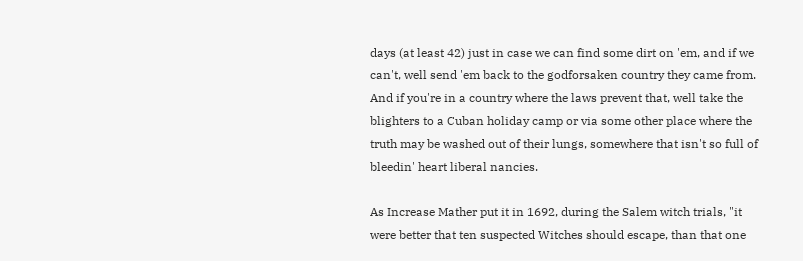days (at least 42) just in case we can find some dirt on 'em, and if we can't, well send 'em back to the godforsaken country they came from. And if you're in a country where the laws prevent that, well take the blighters to a Cuban holiday camp or via some other place where the truth may be washed out of their lungs, somewhere that isn't so full of bleedin' heart liberal nancies.

As Increase Mather put it in 1692, during the Salem witch trials, "it were better that ten suspected Witches should escape, than that one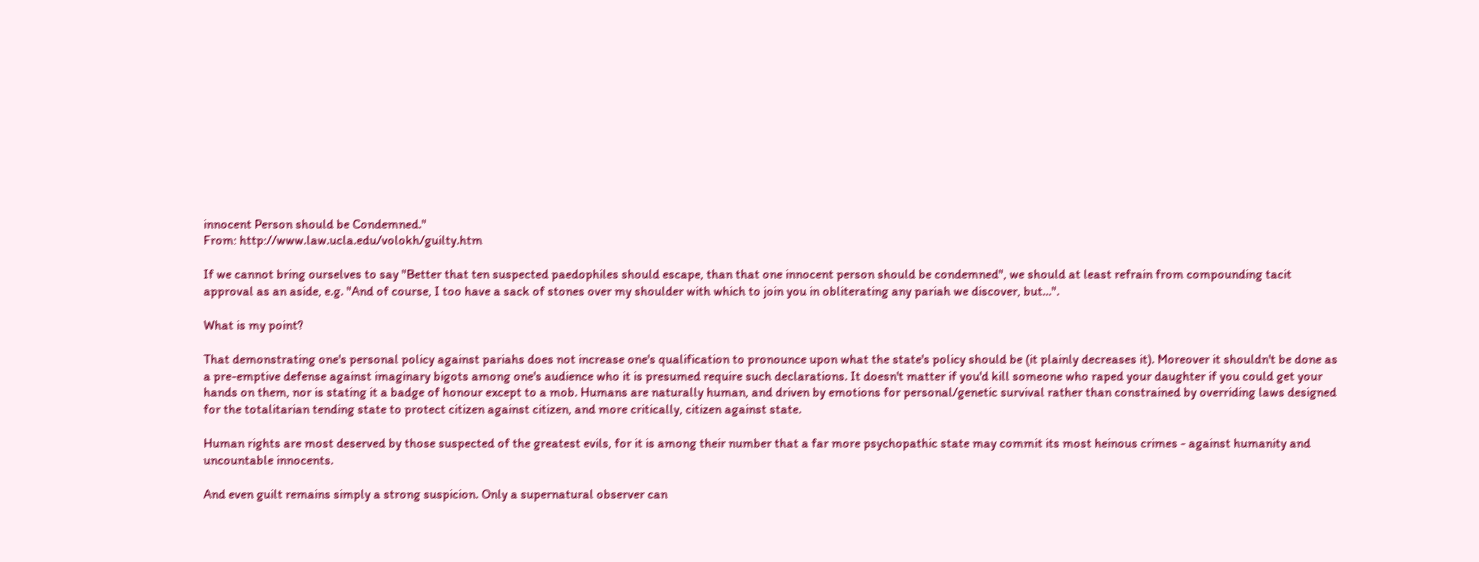innocent Person should be Condemned."
From: http://www.law.ucla.edu/volokh/guilty.htm

If we cannot bring ourselves to say "Better that ten suspected paedophiles should escape, than that one innocent person should be condemned", we should at least refrain from compounding tacit approval as an aside, e.g. "And of course, I too have a sack of stones over my shoulder with which to join you in obliterating any pariah we discover, but...".

What is my point?

That demonstrating one's personal policy against pariahs does not increase one's qualification to pronounce upon what the state's policy should be (it plainly decreases it). Moreover it shouldn't be done as a pre-emptive defense against imaginary bigots among one's audience who it is presumed require such declarations. It doesn't matter if you'd kill someone who raped your daughter if you could get your hands on them, nor is stating it a badge of honour except to a mob. Humans are naturally human, and driven by emotions for personal/genetic survival rather than constrained by overriding laws designed for the totalitarian tending state to protect citizen against citizen, and more critically, citizen against state.

Human rights are most deserved by those suspected of the greatest evils, for it is among their number that a far more psychopathic state may commit its most heinous crimes - against humanity and uncountable innocents.

And even guilt remains simply a strong suspicion. Only a supernatural observer can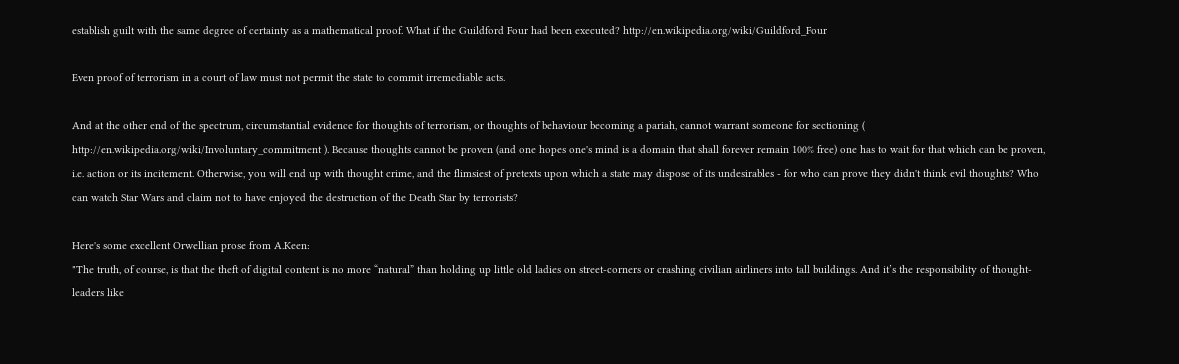establish guilt with the same degree of certainty as a mathematical proof. What if the Guildford Four had been executed? http://en.wikipedia.org/wiki/Guildford_Four

Even proof of terrorism in a court of law must not permit the state to commit irremediable acts.

And at the other end of the spectrum, circumstantial evidence for thoughts of terrorism, or thoughts of behaviour becoming a pariah, cannot warrant someone for sectioning ( http://en.wikipedia.org/wiki/Involuntary_commitment ). Because thoughts cannot be proven (and one hopes one's mind is a domain that shall forever remain 100% free) one has to wait for that which can be proven, i.e. action or its incitement. Otherwise, you will end up with thought crime, and the flimsiest of pretexts upon which a state may dispose of its undesirables - for who can prove they didn't think evil thoughts? Who can watch Star Wars and claim not to have enjoyed the destruction of the Death Star by terrorists?

Here's some excellent Orwellian prose from A.Keen:
"The truth, of course, is that the theft of digital content is no more “natural” than holding up little old ladies on street-corners or crashing civilian airliners into tall buildings. And it’s the responsibility of thought-leaders like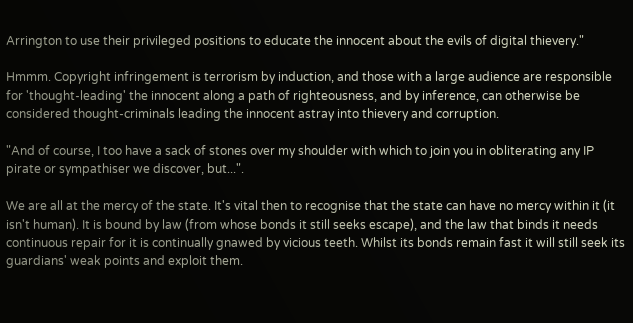Arrington to use their privileged positions to educate the innocent about the evils of digital thievery."

Hmmm. Copyright infringement is terrorism by induction, and those with a large audience are responsible for 'thought-leading' the innocent along a path of righteousness, and by inference, can otherwise be considered thought-criminals leading the innocent astray into thievery and corruption.

"And of course, I too have a sack of stones over my shoulder with which to join you in obliterating any IP pirate or sympathiser we discover, but...".

We are all at the mercy of the state. It's vital then to recognise that the state can have no mercy within it (it isn't human). It is bound by law (from whose bonds it still seeks escape), and the law that binds it needs continuous repair for it is continually gnawed by vicious teeth. Whilst its bonds remain fast it will still seek its guardians' weak points and exploit them.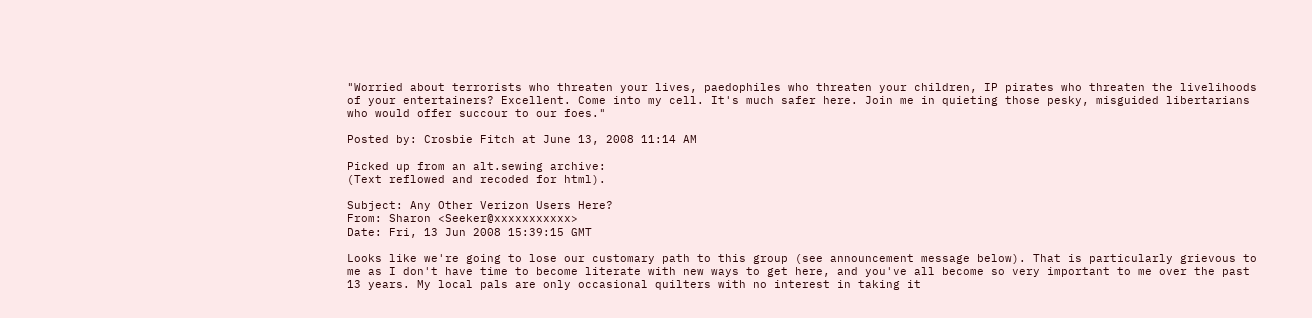"Worried about terrorists who threaten your lives, paedophiles who threaten your children, IP pirates who threaten the livelihoods of your entertainers? Excellent. Come into my cell. It's much safer here. Join me in quieting those pesky, misguided libertarians who would offer succour to our foes."

Posted by: Crosbie Fitch at June 13, 2008 11:14 AM

Picked up from an alt.sewing archive:
(Text reflowed and recoded for html).

Subject: Any Other Verizon Users Here?
From: Sharon <Seeker@xxxxxxxxxxx>
Date: Fri, 13 Jun 2008 15:39:15 GMT

Looks like we're going to lose our customary path to this group (see announcement message below). That is particularly grievous to me as I don't have time to become literate with new ways to get here, and you've all become so very important to me over the past 13 years. My local pals are only occasional quilters with no interest in taking it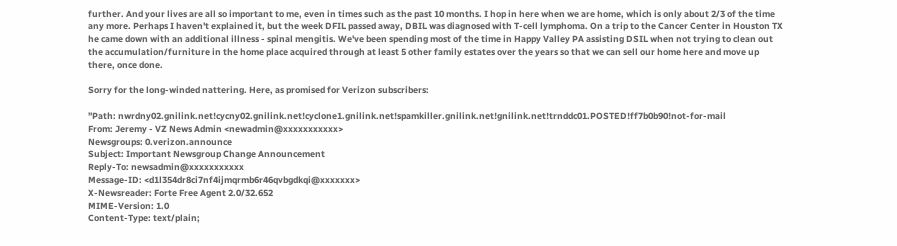further. And your lives are all so important to me, even in times such as the past 10 months. I hop in here when we are home, which is only about 2/3 of the time any more. Perhaps I haven't explained it, but the week DFIL passed away, DBIL was diagnosed with T-cell lymphoma. On a trip to the Cancer Center in Houston TX he came down with an additional illness - spinal mengitis. We've been spending most of the time in Happy Valley PA assisting DSIL when not trying to clean out the accumulation/furniture in the home place acquired through at least 5 other family estates over the years so that we can sell our home here and move up there, once done.

Sorry for the long-winded nattering. Here, as promised for Verizon subscribers:

"Path: nwrdny02.gnilink.net!cycny02.gnilink.net!cyclone1.gnilink.net!spamkiller.gnilink.net!gnilink.net!trnddc01.POSTED!ff7b0b90!not-for-mail
From: Jeremy - VZ News Admin <newadmin@xxxxxxxxxxx>
Newsgroups: 0.verizon.announce
Subject: Important Newsgroup Change Announcement
Reply-To: newsadmin@xxxxxxxxxxx
Message-ID: <d1l354dr8ci7nf4ijmqrmb6r46qvbgdkqi@xxxxxxx>
X-Newsreader: Forte Free Agent 2.0/32.652
MIME-Version: 1.0
Content-Type: text/plain;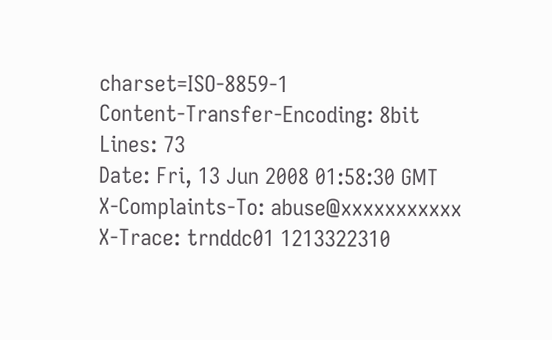charset=ISO-8859-1
Content-Transfer-Encoding: 8bit
Lines: 73
Date: Fri, 13 Jun 2008 01:58:30 GMT
X-Complaints-To: abuse@xxxxxxxxxxx
X-Trace: trnddc01 1213322310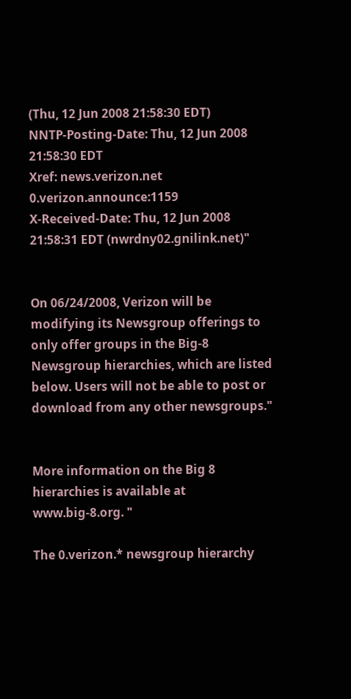(Thu, 12 Jun 2008 21:58:30 EDT)
NNTP-Posting-Date: Thu, 12 Jun 2008 21:58:30 EDT
Xref: news.verizon.net 0.verizon.announce:1159
X-Received-Date: Thu, 12 Jun 2008  21:58:31 EDT (nwrdny02.gnilink.net)"


On 06/24/2008, Verizon will be modifying its Newsgroup offerings to only offer groups in the Big-8 Newsgroup hierarchies, which are listed below. Users will not be able to post or download from any other newsgroups."


More information on the Big 8 hierarchies is available at
www.big-8.org. "

The 0.verizon.* newsgroup hierarchy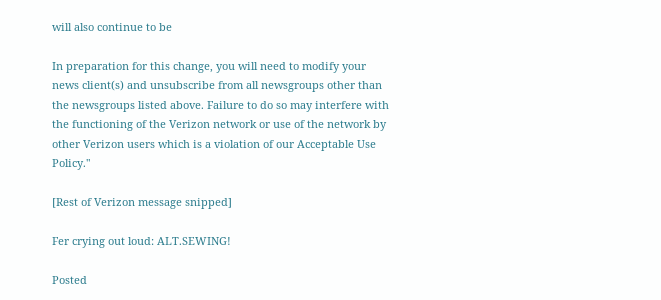will also continue to be

In preparation for this change, you will need to modify your news client(s) and unsubscribe from all newsgroups other than the newsgroups listed above. Failure to do so may interfere with the functioning of the Verizon network or use of the network by other Verizon users which is a violation of our Acceptable Use Policy."

[Rest of Verizon message snipped]

Fer crying out loud: ALT.SEWING!

Posted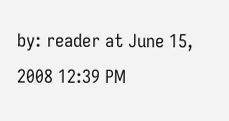by: reader at June 15, 2008 12:39 PM